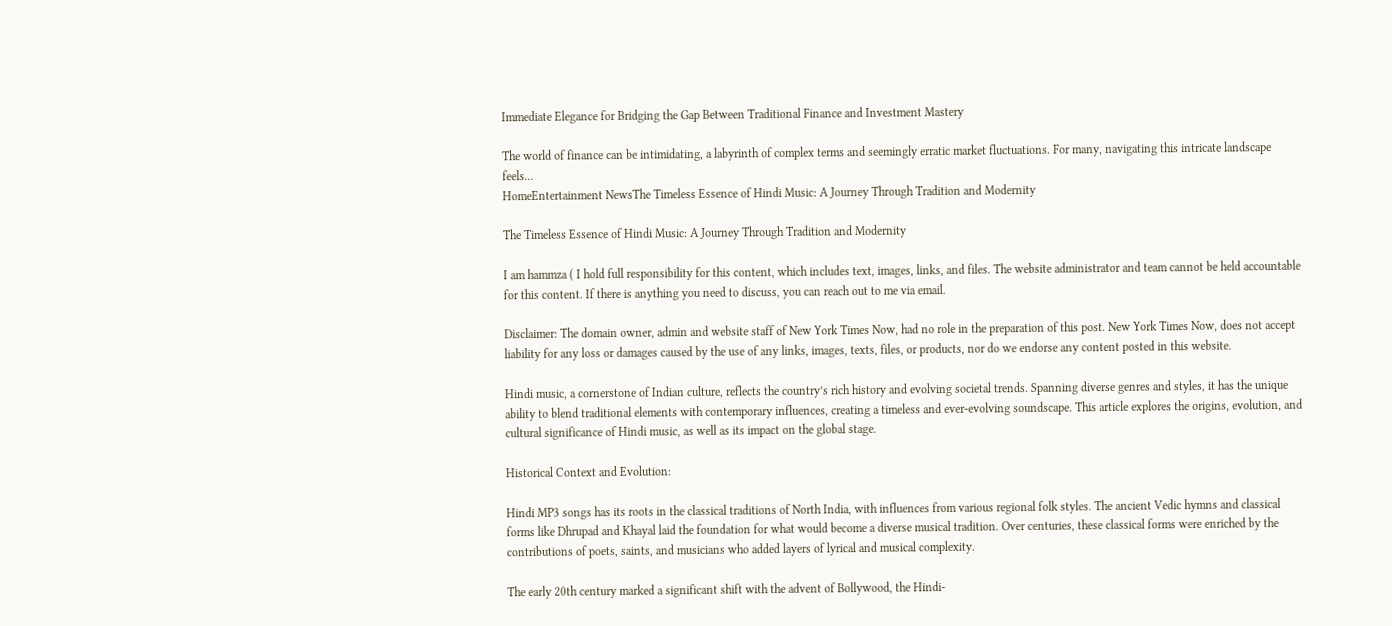Immediate Elegance for Bridging the Gap Between Traditional Finance and Investment Mastery

The world of finance can be intimidating, a labyrinth of complex terms and seemingly erratic market fluctuations. For many, navigating this intricate landscape feels...
HomeEntertainment NewsThe Timeless Essence of Hindi Music: A Journey Through Tradition and Modernity

The Timeless Essence of Hindi Music: A Journey Through Tradition and Modernity

I am hammza ( I hold full responsibility for this content, which includes text, images, links, and files. The website administrator and team cannot be held accountable for this content. If there is anything you need to discuss, you can reach out to me via email.

Disclaimer: The domain owner, admin and website staff of New York Times Now, had no role in the preparation of this post. New York Times Now, does not accept liability for any loss or damages caused by the use of any links, images, texts, files, or products, nor do we endorse any content posted in this website.

Hindi music, a cornerstone of Indian culture, reflects the country’s rich history and evolving societal trends. Spanning diverse genres and styles, it has the unique ability to blend traditional elements with contemporary influences, creating a timeless and ever-evolving soundscape. This article explores the origins, evolution, and cultural significance of Hindi music, as well as its impact on the global stage.

Historical Context and Evolution:

Hindi MP3 songs has its roots in the classical traditions of North India, with influences from various regional folk styles. The ancient Vedic hymns and classical forms like Dhrupad and Khayal laid the foundation for what would become a diverse musical tradition. Over centuries, these classical forms were enriched by the contributions of poets, saints, and musicians who added layers of lyrical and musical complexity.

The early 20th century marked a significant shift with the advent of Bollywood, the Hindi-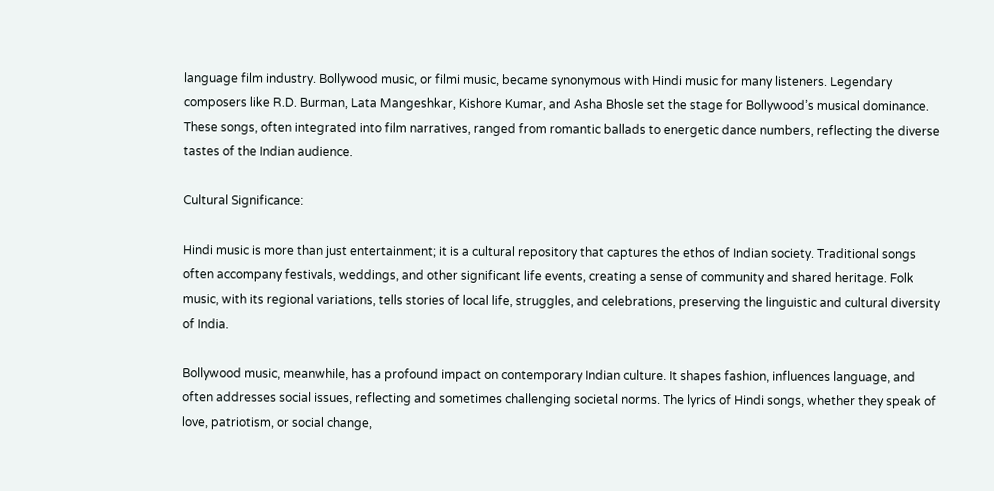language film industry. Bollywood music, or filmi music, became synonymous with Hindi music for many listeners. Legendary composers like R.D. Burman, Lata Mangeshkar, Kishore Kumar, and Asha Bhosle set the stage for Bollywood’s musical dominance. These songs, often integrated into film narratives, ranged from romantic ballads to energetic dance numbers, reflecting the diverse tastes of the Indian audience.

Cultural Significance:

Hindi music is more than just entertainment; it is a cultural repository that captures the ethos of Indian society. Traditional songs often accompany festivals, weddings, and other significant life events, creating a sense of community and shared heritage. Folk music, with its regional variations, tells stories of local life, struggles, and celebrations, preserving the linguistic and cultural diversity of India.

Bollywood music, meanwhile, has a profound impact on contemporary Indian culture. It shapes fashion, influences language, and often addresses social issues, reflecting and sometimes challenging societal norms. The lyrics of Hindi songs, whether they speak of love, patriotism, or social change,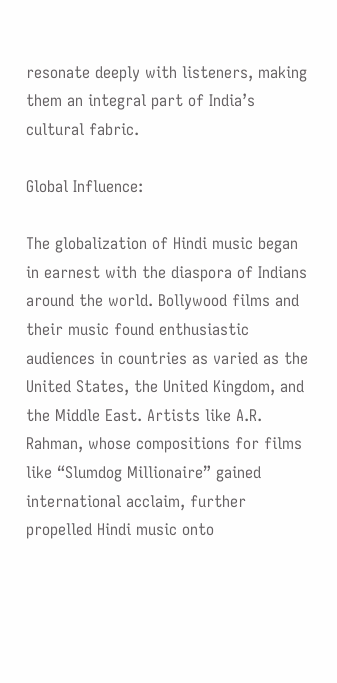resonate deeply with listeners, making them an integral part of India’s cultural fabric.

Global Influence:

The globalization of Hindi music began in earnest with the diaspora of Indians around the world. Bollywood films and their music found enthusiastic audiences in countries as varied as the United States, the United Kingdom, and the Middle East. Artists like A.R. Rahman, whose compositions for films like “Slumdog Millionaire” gained international acclaim, further propelled Hindi music onto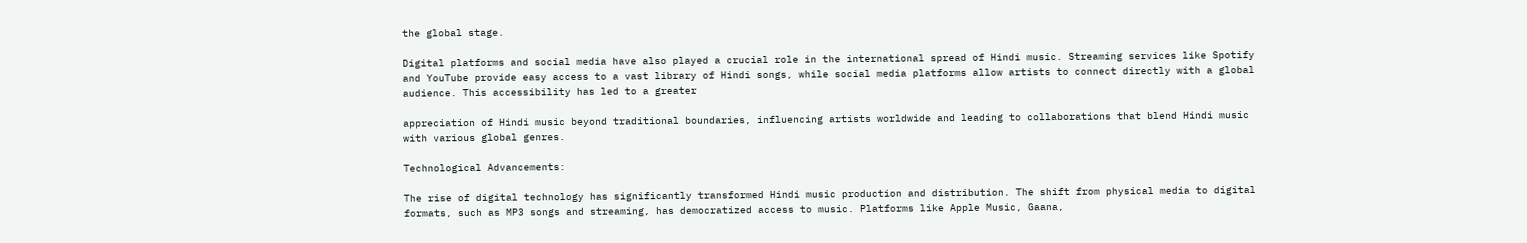the global stage.

Digital platforms and social media have also played a crucial role in the international spread of Hindi music. Streaming services like Spotify and YouTube provide easy access to a vast library of Hindi songs, while social media platforms allow artists to connect directly with a global audience. This accessibility has led to a greater

appreciation of Hindi music beyond traditional boundaries, influencing artists worldwide and leading to collaborations that blend Hindi music with various global genres.

Technological Advancements:

The rise of digital technology has significantly transformed Hindi music production and distribution. The shift from physical media to digital formats, such as MP3 songs and streaming, has democratized access to music. Platforms like Apple Music, Gaana,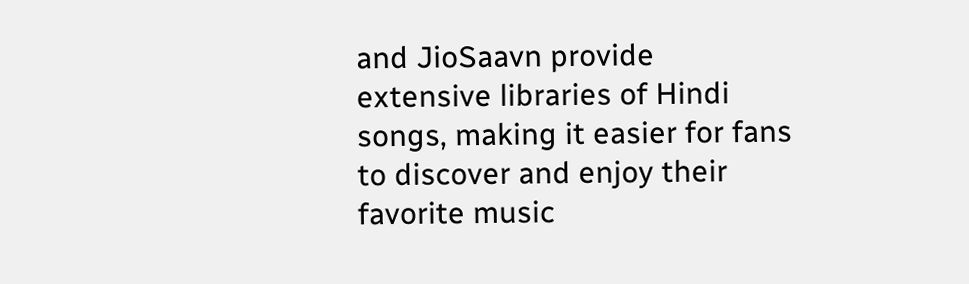and JioSaavn provide extensive libraries of Hindi songs, making it easier for fans to discover and enjoy their favorite music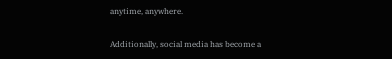anytime, anywhere.

Additionally, social media has become a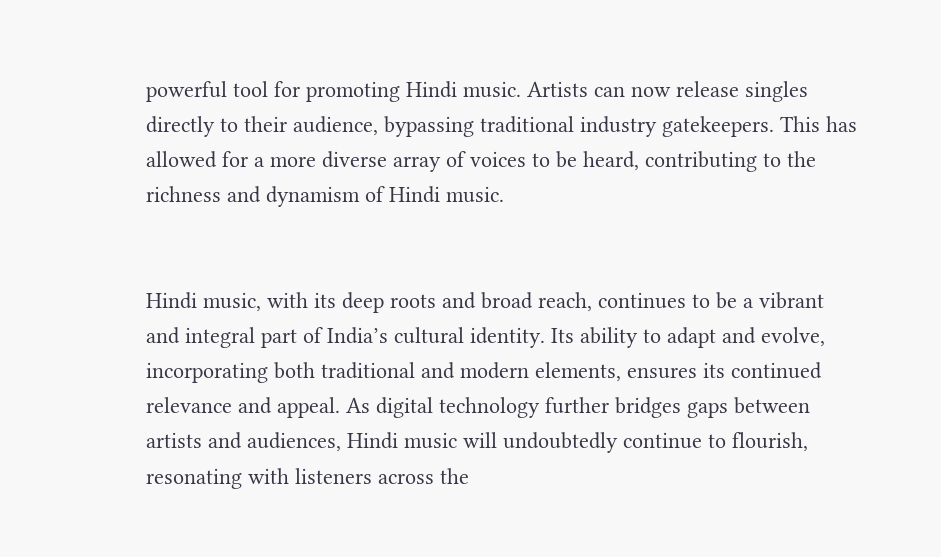powerful tool for promoting Hindi music. Artists can now release singles directly to their audience, bypassing traditional industry gatekeepers. This has allowed for a more diverse array of voices to be heard, contributing to the richness and dynamism of Hindi music.


Hindi music, with its deep roots and broad reach, continues to be a vibrant and integral part of India’s cultural identity. Its ability to adapt and evolve, incorporating both traditional and modern elements, ensures its continued relevance and appeal. As digital technology further bridges gaps between artists and audiences, Hindi music will undoubtedly continue to flourish, resonating with listeners across the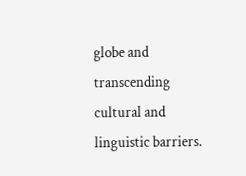globe and transcending cultural and linguistic barriers.